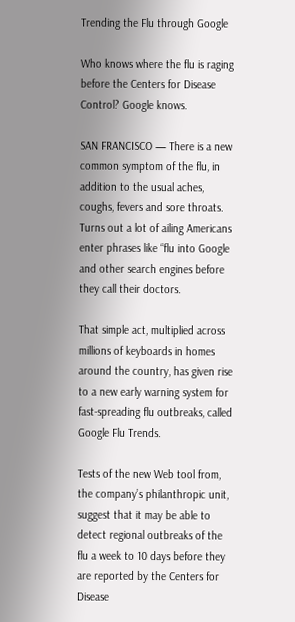Trending the Flu through Google

Who knows where the flu is raging before the Centers for Disease Control? Google knows.

SAN FRANCISCO — There is a new common symptom of the flu, in addition to the usual aches, coughs, fevers and sore throats. Turns out a lot of ailing Americans enter phrases like “flu into Google and other search engines before they call their doctors.

That simple act, multiplied across millions of keyboards in homes around the country, has given rise to a new early warning system for fast-spreading flu outbreaks, called Google Flu Trends.

Tests of the new Web tool from, the company’s philanthropic unit, suggest that it may be able to detect regional outbreaks of the flu a week to 10 days before they are reported by the Centers for Disease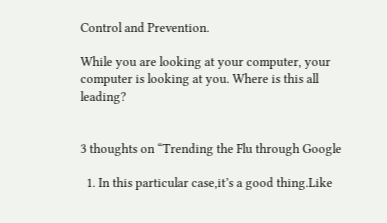Control and Prevention.

While you are looking at your computer, your computer is looking at you. Where is this all leading?


3 thoughts on “Trending the Flu through Google

  1. In this particular case,it’s a good thing.Like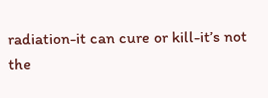radiation-it can cure or kill-it’s not the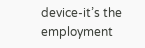device-it’s the employment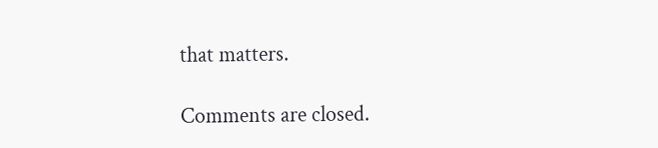that matters.

Comments are closed.